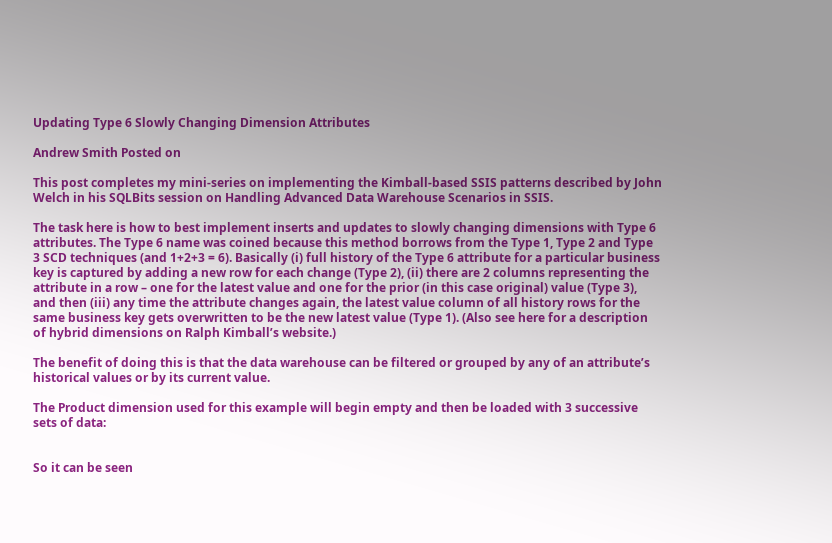Updating Type 6 Slowly Changing Dimension Attributes

Andrew Smith Posted on

This post completes my mini-series on implementing the Kimball-based SSIS patterns described by John Welch in his SQLBits session on Handling Advanced Data Warehouse Scenarios in SSIS.

The task here is how to best implement inserts and updates to slowly changing dimensions with Type 6 attributes. The Type 6 name was coined because this method borrows from the Type 1, Type 2 and Type 3 SCD techniques (and 1+2+3 = 6). Basically (i) full history of the Type 6 attribute for a particular business key is captured by adding a new row for each change (Type 2), (ii) there are 2 columns representing the attribute in a row – one for the latest value and one for the prior (in this case original) value (Type 3), and then (iii) any time the attribute changes again, the latest value column of all history rows for the same business key gets overwritten to be the new latest value (Type 1). (Also see here for a description of hybrid dimensions on Ralph Kimball’s website.)

The benefit of doing this is that the data warehouse can be filtered or grouped by any of an attribute’s historical values or by its current value.

The Product dimension used for this example will begin empty and then be loaded with 3 successive sets of data:


So it can be seen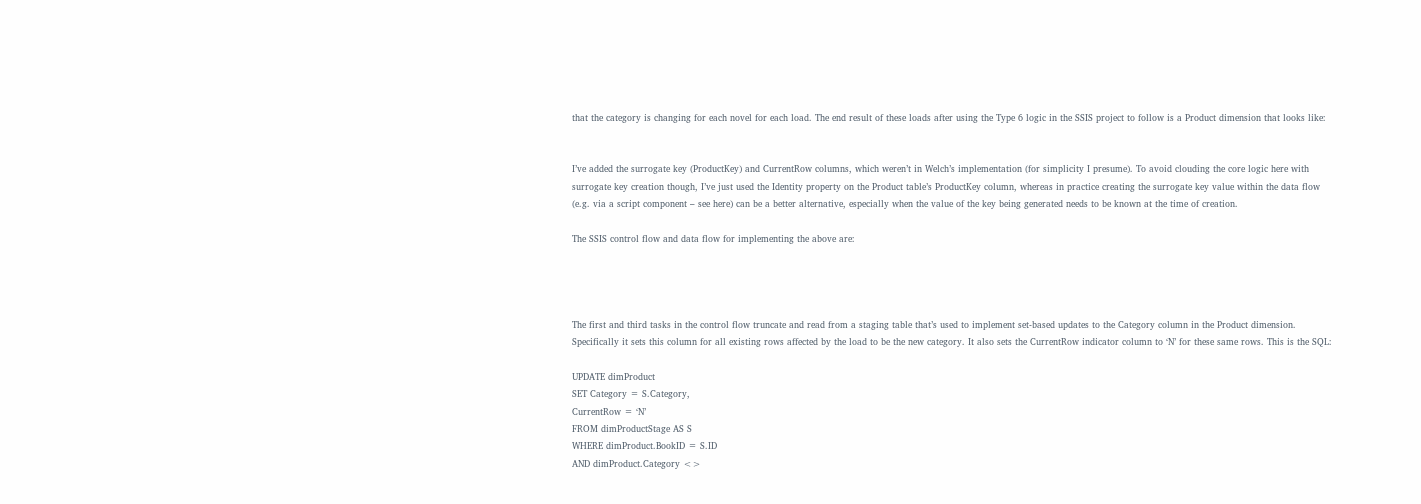that the category is changing for each novel for each load. The end result of these loads after using the Type 6 logic in the SSIS project to follow is a Product dimension that looks like:


I’ve added the surrogate key (ProductKey) and CurrentRow columns, which weren’t in Welch’s implementation (for simplicity I presume). To avoid clouding the core logic here with surrogate key creation though, I’ve just used the Identity property on the Product table’s ProductKey column, whereas in practice creating the surrogate key value within the data flow (e.g. via a script component – see here) can be a better alternative, especially when the value of the key being generated needs to be known at the time of creation.

The SSIS control flow and data flow for implementing the above are:




The first and third tasks in the control flow truncate and read from a staging table that’s used to implement set-based updates to the Category column in the Product dimension. Specifically it sets this column for all existing rows affected by the load to be the new category. It also sets the CurrentRow indicator column to ‘N’ for these same rows. This is the SQL:

UPDATE dimProduct
SET Category = S.Category,
CurrentRow = ‘N’
FROM dimProductStage AS S
WHERE dimProduct.BookID = S.ID
AND dimProduct.Category <>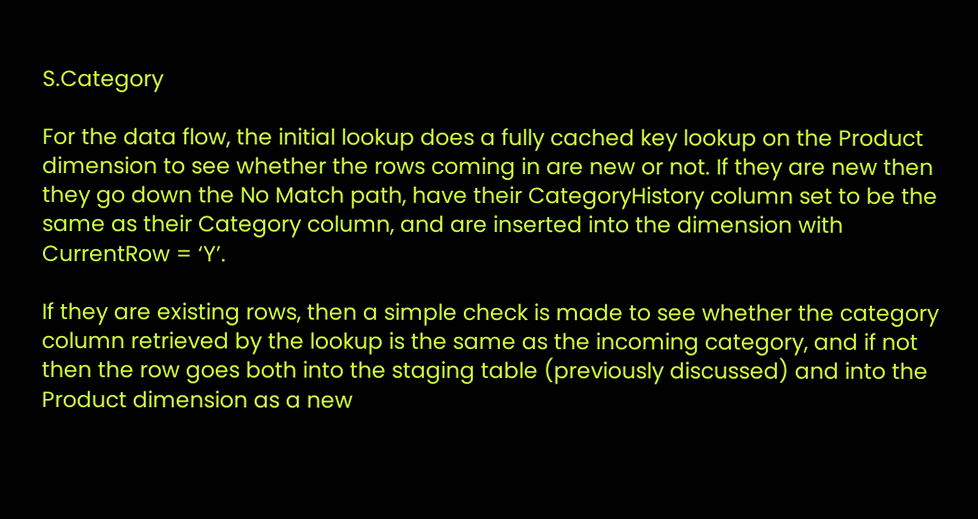S.Category

For the data flow, the initial lookup does a fully cached key lookup on the Product dimension to see whether the rows coming in are new or not. If they are new then they go down the No Match path, have their CategoryHistory column set to be the same as their Category column, and are inserted into the dimension with CurrentRow = ‘Y’.

If they are existing rows, then a simple check is made to see whether the category column retrieved by the lookup is the same as the incoming category, and if not then the row goes both into the staging table (previously discussed) and into the Product dimension as a new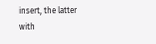insert, the latter with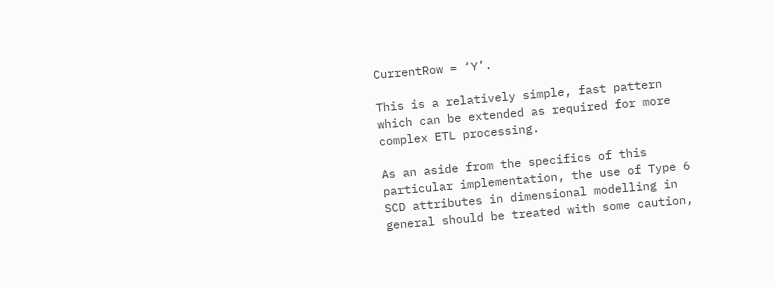CurrentRow = ‘Y’.

This is a relatively simple, fast pattern which can be extended as required for more complex ETL processing.

As an aside from the specifics of this particular implementation, the use of Type 6 SCD attributes in dimensional modelling in general should be treated with some caution,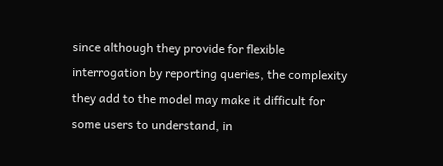since although they provide for flexible interrogation by reporting queries, the complexity they add to the model may make it difficult for some users to understand, in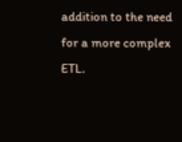addition to the need for a more complex ETL.